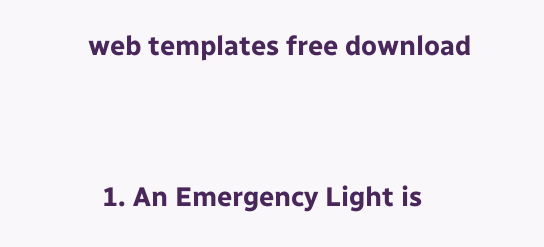web templates free download



  1. An Emergency Light is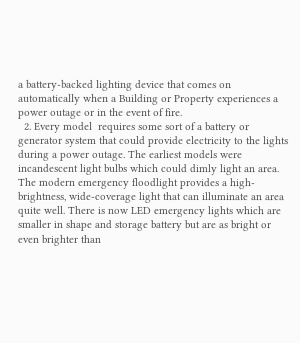a battery-backed lighting device that comes on automatically when a Building or Property experiences a power outage or in the event of fire.
  2. Every model  requires some sort of a battery or generator system that could provide electricity to the lights during a power outage. The earliest models were incandescent light bulbs which could dimly light an area. The modern emergency floodlight provides a high-brightness, wide-coverage light that can illuminate an area quite well. There is now LED emergency lights which are smaller in shape and storage battery but are as bright or even brighter than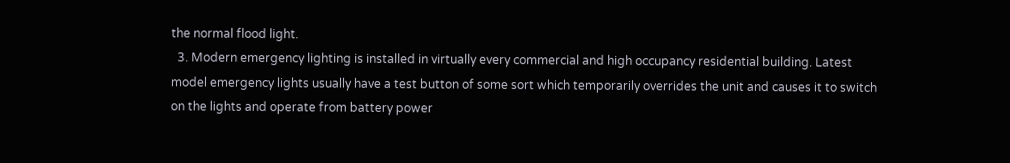the normal flood light.
  3. Modern emergency lighting is installed in virtually every commercial and high occupancy residential building. Latest model emergency lights usually have a test button of some sort which temporarily overrides the unit and causes it to switch on the lights and operate from battery power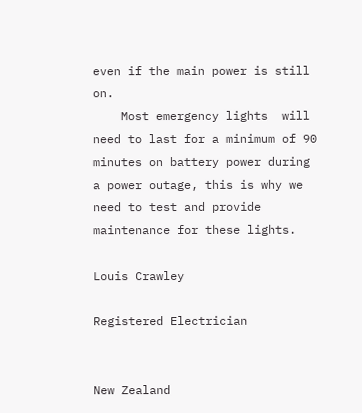even if the main power is still on.
    Most emergency lights  will need to last for a minimum of 90 minutes on battery power during a power outage, this is why we need to test and provide maintenance for these lights.

Louis Crawley

Registered Electrician


New Zealand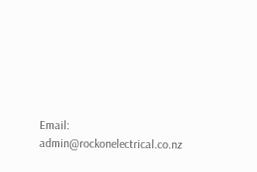Email: admin@rockonelectrical.co.nz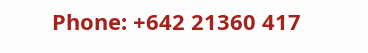Phone: +642 21360 417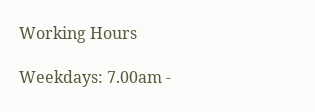Working Hours

Weekdays: 7.00am -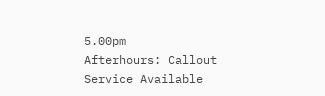5.00pm
Afterhours: Callout Service Available